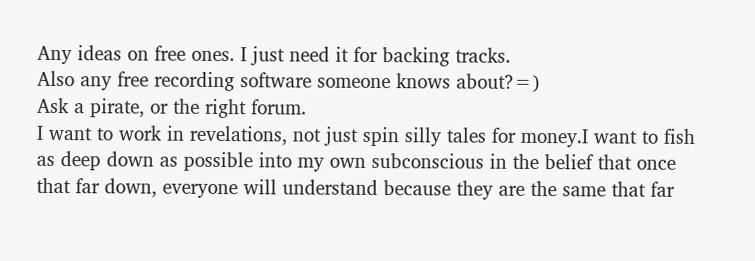Any ideas on free ones. I just need it for backing tracks.
Also any free recording software someone knows about?=)
Ask a pirate, or the right forum.
I want to work in revelations, not just spin silly tales for money.I want to fish as deep down as possible into my own subconscious in the belief that once that far down, everyone will understand because they are the same that far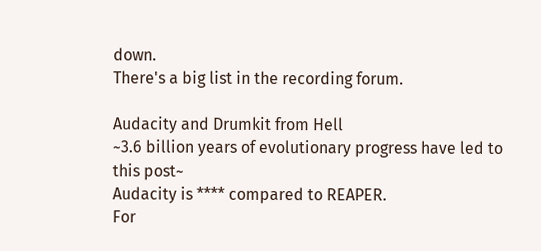down.
There's a big list in the recording forum.

Audacity and Drumkit from Hell
~3.6 billion years of evolutionary progress have led to this post~
Audacity is **** compared to REAPER.
For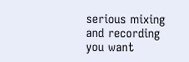serious mixing and recording you want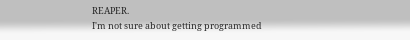REAPER.
I'm not sure about getting programmed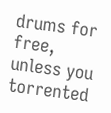drums for free, unless you torrented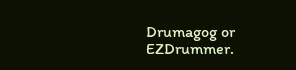Drumagog or EZDrummer.